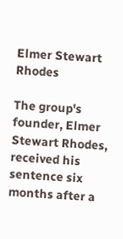Elmer Stewart Rhodes

The group's founder, Elmer Stewart Rhodes, received his sentence six months after a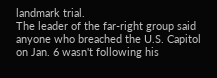landmark trial.
The leader of the far-right group said anyone who breached the U.S. Capitol on Jan. 6 wasn't following his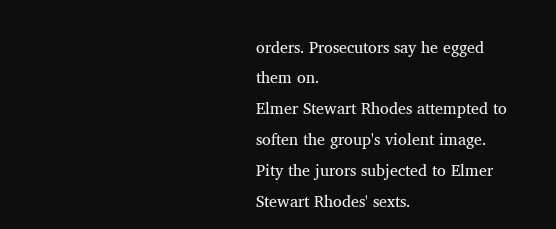orders. Prosecutors say he egged them on.
Elmer Stewart Rhodes attempted to soften the group's violent image.
Pity the jurors subjected to Elmer Stewart Rhodes' sexts.